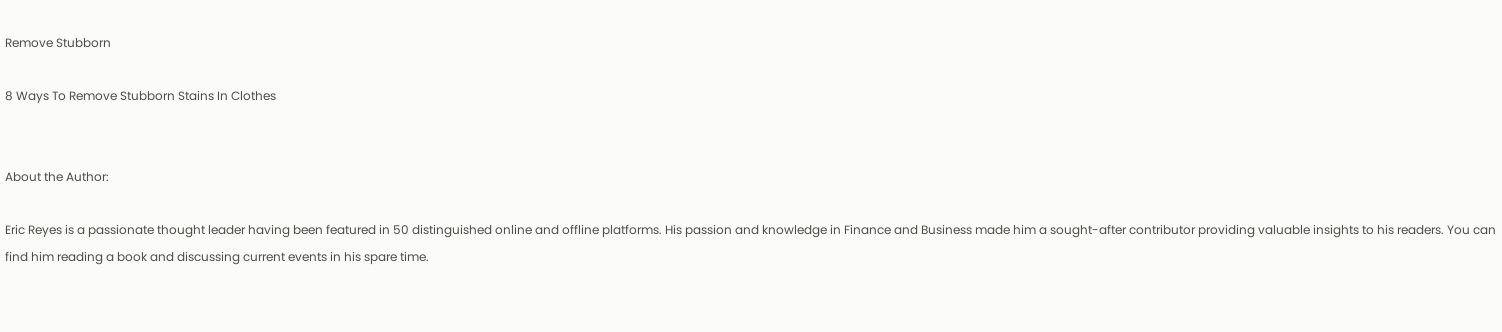Remove Stubborn

8 Ways To Remove Stubborn Stains In Clothes


About the Author:

Eric Reyes is a passionate thought leader having been featured in 50 distinguished online and offline platforms. His passion and knowledge in Finance and Business made him a sought-after contributor providing valuable insights to his readers. You can find him reading a book and discussing current events in his spare time.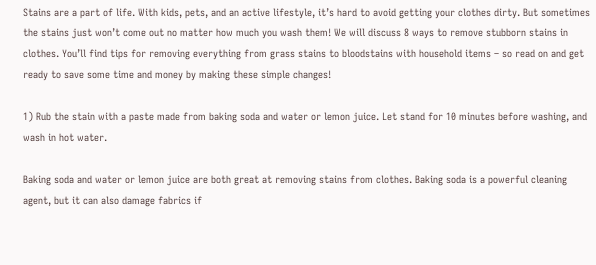Stains are a part of life. With kids, pets, and an active lifestyle, it’s hard to avoid getting your clothes dirty. But sometimes the stains just won’t come out no matter how much you wash them! We will discuss 8 ways to remove stubborn stains in clothes. You’ll find tips for removing everything from grass stains to bloodstains with household items – so read on and get ready to save some time and money by making these simple changes!

1) Rub the stain with a paste made from baking soda and water or lemon juice. Let stand for 10 minutes before washing, and wash in hot water.

Baking soda and water or lemon juice are both great at removing stains from clothes. Baking soda is a powerful cleaning agent, but it can also damage fabrics if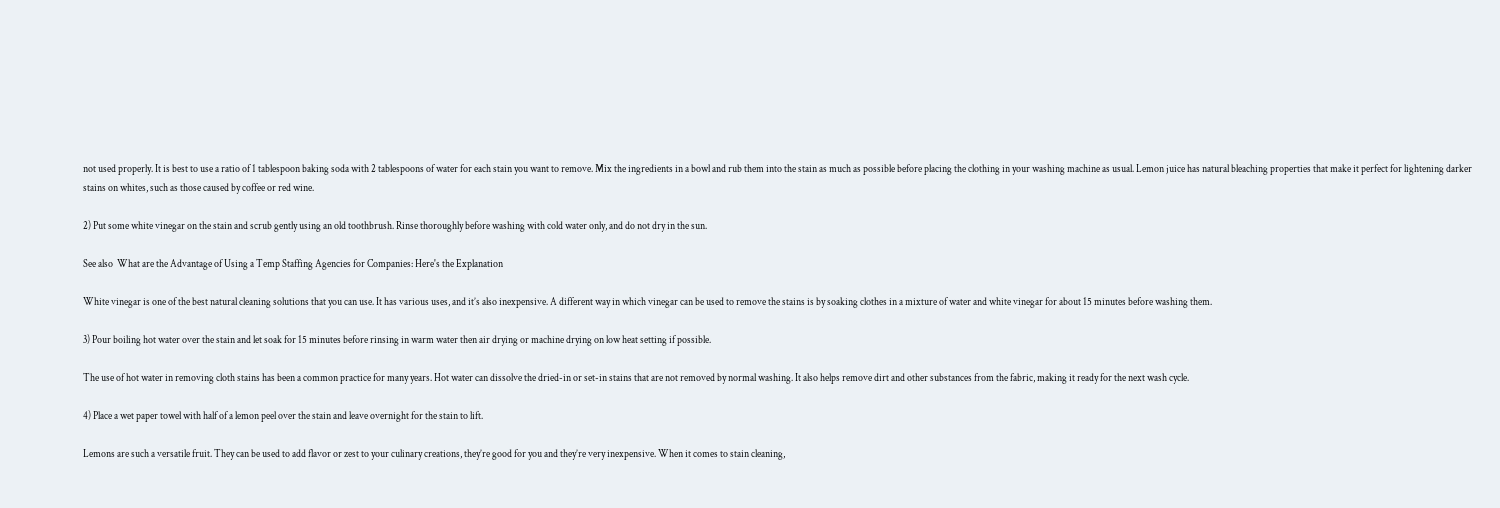not used properly. It is best to use a ratio of 1 tablespoon baking soda with 2 tablespoons of water for each stain you want to remove. Mix the ingredients in a bowl and rub them into the stain as much as possible before placing the clothing in your washing machine as usual. Lemon juice has natural bleaching properties that make it perfect for lightening darker stains on whites, such as those caused by coffee or red wine.

2) Put some white vinegar on the stain and scrub gently using an old toothbrush. Rinse thoroughly before washing with cold water only, and do not dry in the sun.

See also  What are the Advantage of Using a Temp Staffing Agencies for Companies: Here's the Explanation

White vinegar is one of the best natural cleaning solutions that you can use. It has various uses, and it’s also inexpensive. A different way in which vinegar can be used to remove the stains is by soaking clothes in a mixture of water and white vinegar for about 15 minutes before washing them.

3) Pour boiling hot water over the stain and let soak for 15 minutes before rinsing in warm water then air drying or machine drying on low heat setting if possible.

The use of hot water in removing cloth stains has been a common practice for many years. Hot water can dissolve the dried-in or set-in stains that are not removed by normal washing. It also helps remove dirt and other substances from the fabric, making it ready for the next wash cycle.

4) Place a wet paper towel with half of a lemon peel over the stain and leave overnight for the stain to lift.

Lemons are such a versatile fruit. They can be used to add flavor or zest to your culinary creations, they’re good for you and they’re very inexpensive. When it comes to stain cleaning,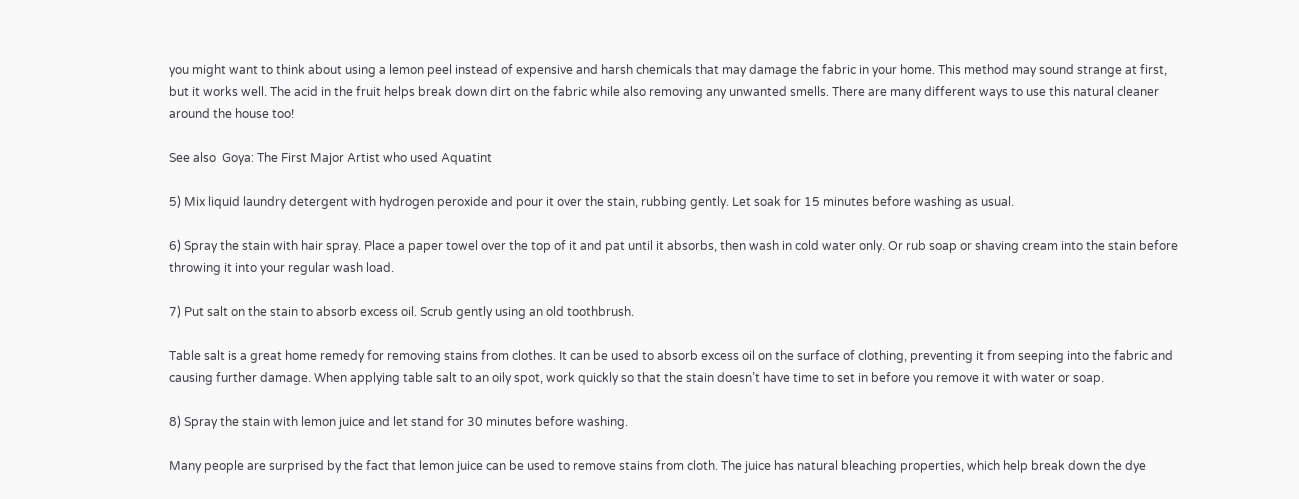you might want to think about using a lemon peel instead of expensive and harsh chemicals that may damage the fabric in your home. This method may sound strange at first, but it works well. The acid in the fruit helps break down dirt on the fabric while also removing any unwanted smells. There are many different ways to use this natural cleaner around the house too!

See also  Goya: The First Major Artist who used Aquatint

5) Mix liquid laundry detergent with hydrogen peroxide and pour it over the stain, rubbing gently. Let soak for 15 minutes before washing as usual.

6) Spray the stain with hair spray. Place a paper towel over the top of it and pat until it absorbs, then wash in cold water only. Or rub soap or shaving cream into the stain before throwing it into your regular wash load.

7) Put salt on the stain to absorb excess oil. Scrub gently using an old toothbrush.

Table salt is a great home remedy for removing stains from clothes. It can be used to absorb excess oil on the surface of clothing, preventing it from seeping into the fabric and causing further damage. When applying table salt to an oily spot, work quickly so that the stain doesn’t have time to set in before you remove it with water or soap.

8) Spray the stain with lemon juice and let stand for 30 minutes before washing.

Many people are surprised by the fact that lemon juice can be used to remove stains from cloth. The juice has natural bleaching properties, which help break down the dye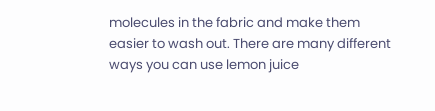molecules in the fabric and make them easier to wash out. There are many different ways you can use lemon juice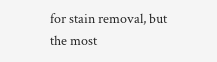for stain removal, but the most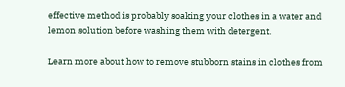effective method is probably soaking your clothes in a water and lemon solution before washing them with detergent.

Learn more about how to remove stubborn stains in clothes from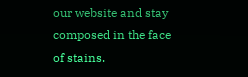our website and stay composed in the face of stains.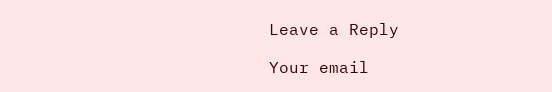Leave a Reply

Your email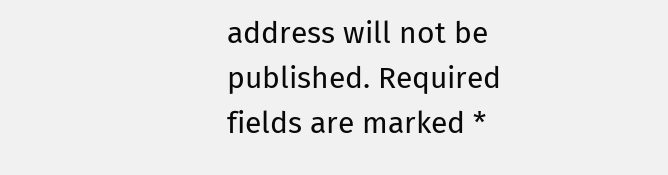address will not be published. Required fields are marked *